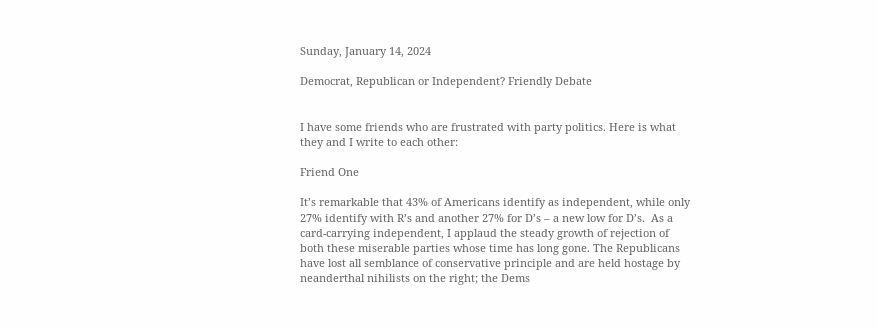Sunday, January 14, 2024

Democrat, Republican or Independent? Friendly Debate


I have some friends who are frustrated with party politics. Here is what they and I write to each other:

Friend One

It’s remarkable that 43% of Americans identify as independent, while only 27% identify with R’s and another 27% for D’s – a new low for D’s.  As a card-carrying independent, I applaud the steady growth of rejection of both these miserable parties whose time has long gone. The Republicans have lost all semblance of conservative principle and are held hostage by neanderthal nihilists on the right; the Dems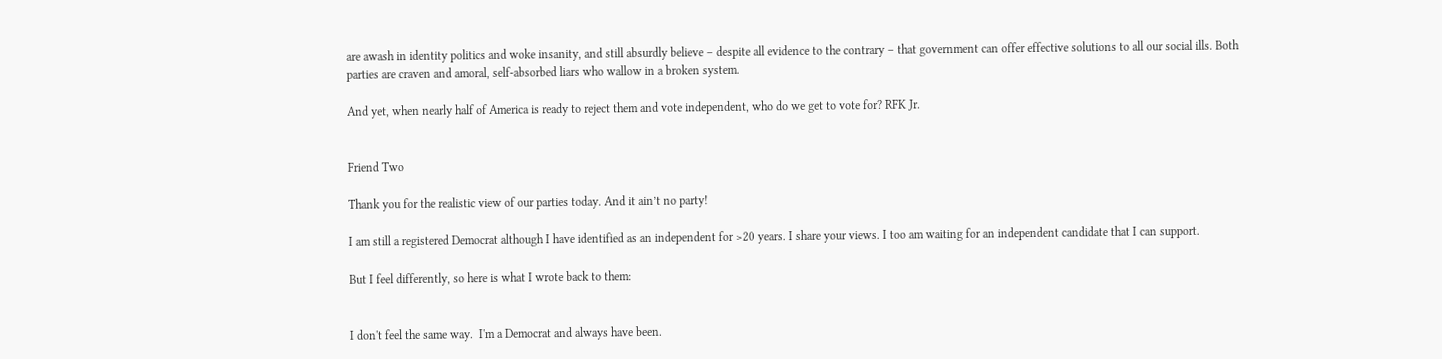are awash in identity politics and woke insanity, and still absurdly believe – despite all evidence to the contrary – that government can offer effective solutions to all our social ills. Both parties are craven and amoral, self-absorbed liars who wallow in a broken system.

And yet, when nearly half of America is ready to reject them and vote independent, who do we get to vote for? RFK Jr.


Friend Two

Thank you for the realistic view of our parties today. And it ain’t no party!

I am still a registered Democrat although I have identified as an independent for >20 years. I share your views. I too am waiting for an independent candidate that I can support.

But I feel differently, so here is what I wrote back to them:


I don't feel the same way.  I'm a Democrat and always have been.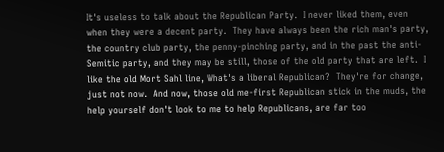It's useless to talk about the Republican Party.  I never liked them, even when they were a decent party.  They have always been the rich man's party, the country club party, the penny-pinching party, and in the past the anti-Semitic party, and they may be still, those of the old party that are left.  I like the old Mort Sahl line, What's a liberal Republican?  They're for change, just not now.  And now, those old me-first Republican stick in the muds, the help yourself don't look to me to help Republicans, are far too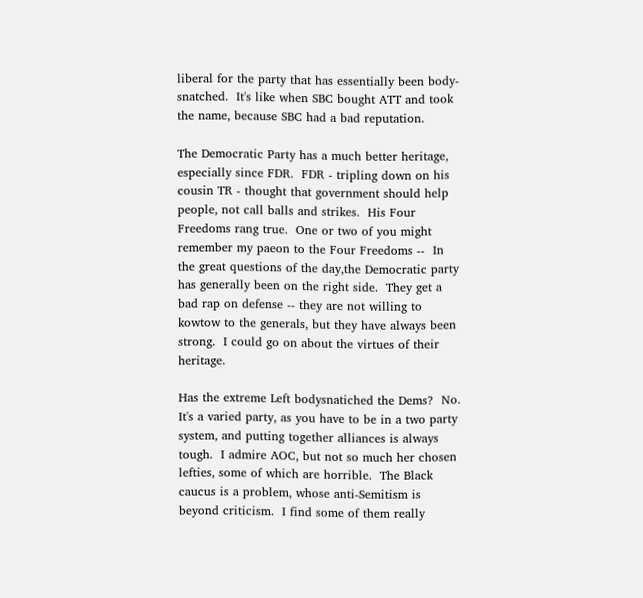liberal for the party that has essentially been body-snatched.  It's like when SBC bought ATT and took the name, because SBC had a bad reputation.

The Democratic Party has a much better heritage, especially since FDR.  FDR - tripling down on his cousin TR - thought that government should help people, not call balls and strikes.  His Four Freedoms rang true.  One or two of you might remember my paeon to the Four Freedoms --  In the great questions of the day,the Democratic party has generally been on the right side.  They get a bad rap on defense -- they are not willing to kowtow to the generals, but they have always been strong.  I could go on about the virtues of their heritage.

Has the extreme Left bodysnatiched the Dems?  No.  It's a varied party, as you have to be in a two party system, and putting together alliances is always tough.  I admire AOC, but not so much her chosen lefties, some of which are horrible.  The Black caucus is a problem, whose anti-Semitism is beyond criticism.  I find some of them really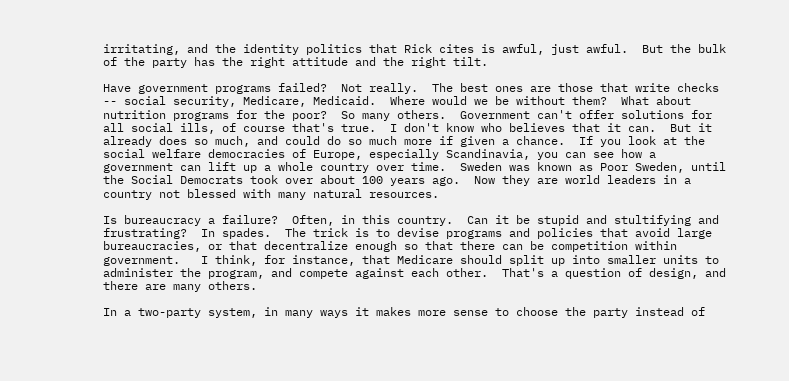irritating, and the identity politics that Rick cites is awful, just awful.  But the bulk of the party has the right attitude and the right tilt.

Have government programs failed?  Not really.  The best ones are those that write checks -- social security, Medicare, Medicaid.  Where would we be without them?  What about nutrition programs for the poor?  So many others.  Government can't offer solutions for all social ills, of course that's true.  I don't know who believes that it can.  But it already does so much, and could do so much more if given a chance.  If you look at the social welfare democracies of Europe, especially Scandinavia, you can see how a government can lift up a whole country over time.  Sweden was known as Poor Sweden, until the Social Democrats took over about 100 years ago.  Now they are world leaders in a country not blessed with many natural resources.

Is bureaucracy a failure?  Often, in this country.  Can it be stupid and stultifying and frustrating?  In spades.  The trick is to devise programs and policies that avoid large bureaucracies, or that decentralize enough so that there can be competition within government.   I think, for instance, that Medicare should split up into smaller units to administer the program, and compete against each other.  That's a question of design, and there are many others.

In a two-party system, in many ways it makes more sense to choose the party instead of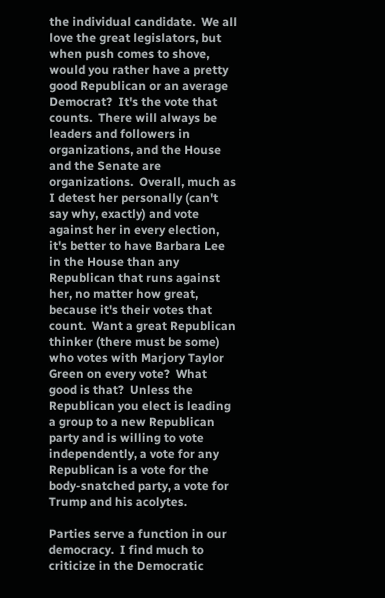the individual candidate.  We all love the great legislators, but when push comes to shove, would you rather have a pretty good Republican or an average Democrat?  It's the vote that counts.  There will always be leaders and followers in organizations, and the House and the Senate are organizations.  Overall, much as I detest her personally (can't say why, exactly) and vote against her in every election, it's better to have Barbara Lee in the House than any Republican that runs against her, no matter how great, because it's their votes that count.  Want a great Republican thinker (there must be some) who votes with Marjory Taylor Green on every vote?  What good is that?  Unless the Republican you elect is leading a group to a new Republican party and is willing to vote independently, a vote for any Republican is a vote for the body-snatched party, a vote for Trump and his acolytes.

Parties serve a function in our democracy.  I find much to criticize in the Democratic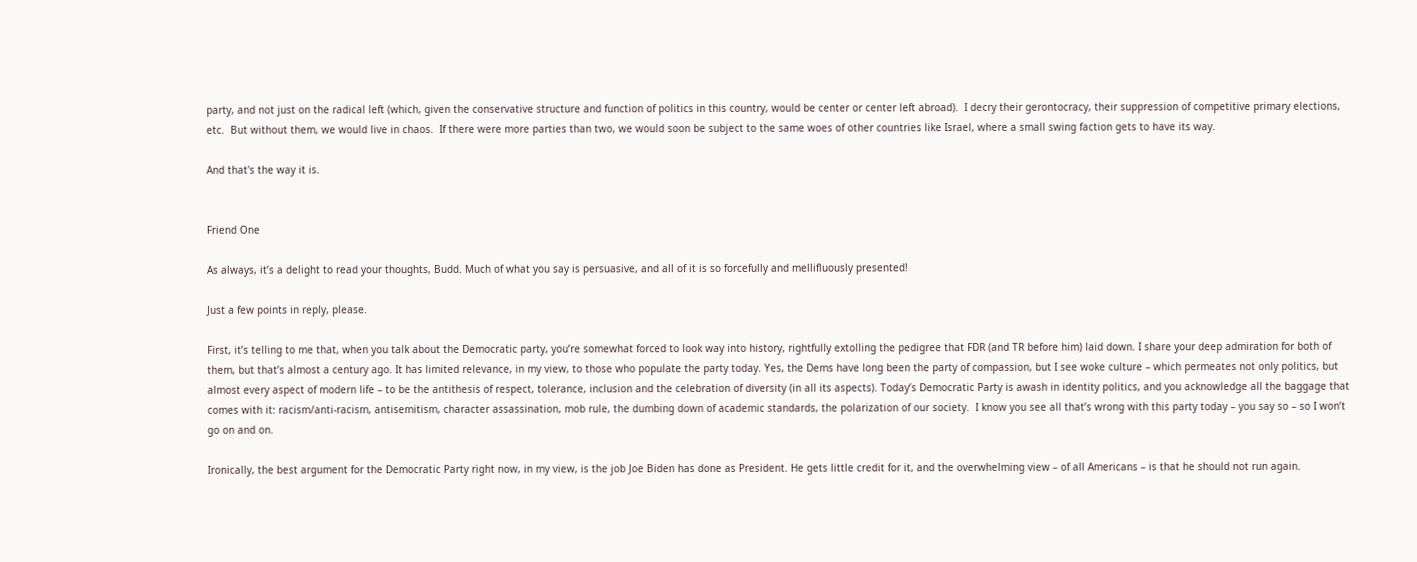party, and not just on the radical left (which, given the conservative structure and function of politics in this country, would be center or center left abroad).  I decry their gerontocracy, their suppression of competitive primary elections, etc.  But without them, we would live in chaos.  If there were more parties than two, we would soon be subject to the same woes of other countries like Israel, where a small swing faction gets to have its way.

And that's the way it is.


Friend One

As always, it’s a delight to read your thoughts, Budd. Much of what you say is persuasive, and all of it is so forcefully and mellifluously presented!

Just a few points in reply, please.

First, it’s telling to me that, when you talk about the Democratic party, you’re somewhat forced to look way into history, rightfully extolling the pedigree that FDR (and TR before him) laid down. I share your deep admiration for both of them, but that’s almost a century ago. It has limited relevance, in my view, to those who populate the party today. Yes, the Dems have long been the party of compassion, but I see woke culture – which permeates not only politics, but almost every aspect of modern life – to be the antithesis of respect, tolerance, inclusion and the celebration of diversity (in all its aspects). Today’s Democratic Party is awash in identity politics, and you acknowledge all the baggage that comes with it: racism/anti-racism, antisemitism, character assassination, mob rule, the dumbing down of academic standards, the polarization of our society.  I know you see all that’s wrong with this party today – you say so – so I won’t go on and on.

Ironically, the best argument for the Democratic Party right now, in my view, is the job Joe Biden has done as President. He gets little credit for it, and the overwhelming view – of all Americans – is that he should not run again.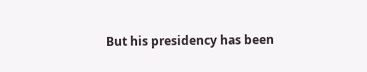But his presidency has been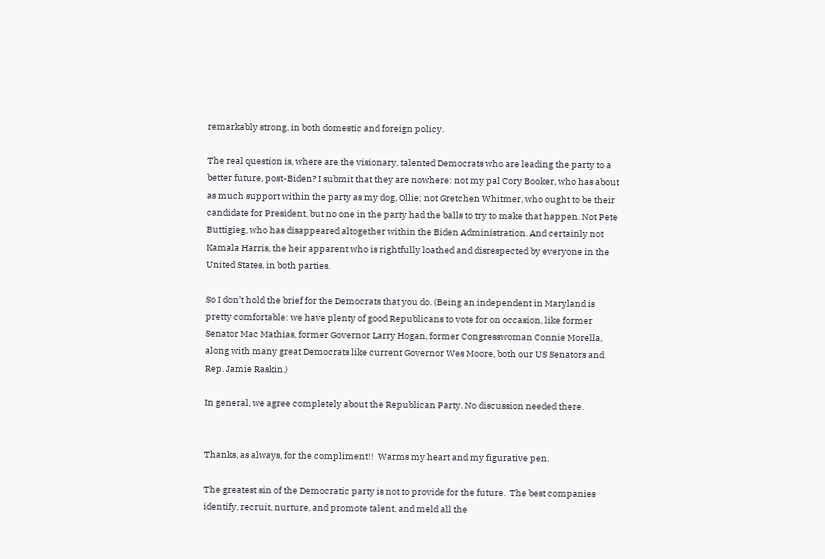remarkably strong, in both domestic and foreign policy.

The real question is, where are the visionary, talented Democrats who are leading the party to a better future, post-Biden? I submit that they are nowhere: not my pal Cory Booker, who has about as much support within the party as my dog, Ollie; not Gretchen Whitmer, who ought to be their candidate for President, but no one in the party had the balls to try to make that happen. Not Pete Buttigieg, who has disappeared altogether within the Biden Administration. And certainly not Kamala Harris, the heir apparent who is rightfully loathed and disrespected by everyone in the United States, in both parties.

So I don’t hold the brief for the Democrats that you do. (Being an independent in Maryland is pretty comfortable: we have plenty of good Republicans to vote for on occasion, like former Senator Mac Mathias, former Governor Larry Hogan, former Congresswoman Connie Morella, along with many great Democrats like current Governor Wes Moore, both our US Senators and Rep. Jamie Raskin.)

In general, we agree completely about the Republican Party. No discussion needed there.


Thanks, as always, for the compliment!!  Warms my heart and my figurative pen.

The greatest sin of the Democratic party is not to provide for the future.  The best companies identify, recruit, nurture, and promote talent, and meld all the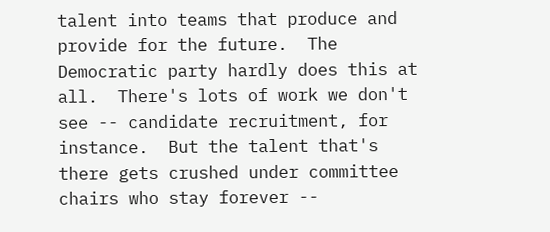talent into teams that produce and provide for the future.  The Democratic party hardly does this at all.  There's lots of work we don't see -- candidate recruitment, for instance.  But the talent that's there gets crushed under committee chairs who stay forever --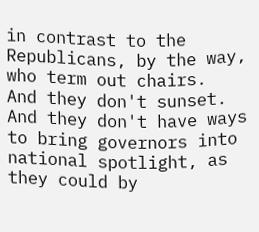in contrast to the Republicans, by the way, who term out chairs.  And they don't sunset.  And they don't have ways to bring governors into national spotlight, as they could by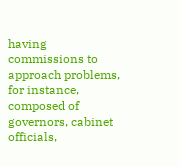having commissions to approach problems, for instance, composed of governors, cabinet officials,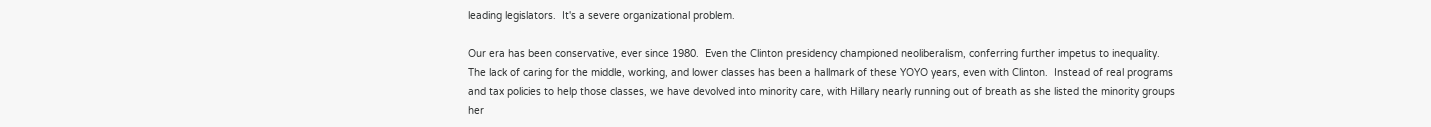leading legislators.  It's a severe organizational problem.

Our era has been conservative, ever since 1980.  Even the Clinton presidency championed neoliberalism, conferring further impetus to inequality.  The lack of caring for the middle, working, and lower classes has been a hallmark of these YOYO years, even with Clinton.  Instead of real programs and tax policies to help those classes, we have devolved into minority care, with Hillary nearly running out of breath as she listed the minority groups her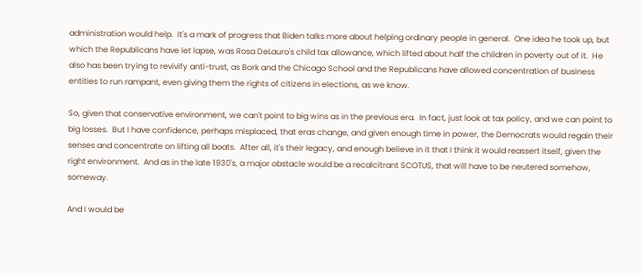administration would help.  It's a mark of progress that Biden talks more about helping ordinary people in general.  One idea he took up, but which the Republicans have let lapse, was Rosa DeLauro's child tax allowance, which lifted about half the children in poverty out of it.  He also has been trying to revivify anti-trust, as Bork and the Chicago School and the Republicans have allowed concentration of business entities to run rampant, even giving them the rights of citizens in elections, as we know.

So, given that conservative environment, we can't point to big wins as in the previous era.  In fact, just look at tax policy, and we can point to big losses.  But I have confidence, perhaps misplaced, that eras change, and given enough time in power, the Democrats would regain their senses and concentrate on lifting all boats.  After all, it's their legacy, and enough believe in it that I think it would reassert itself, given the right environment.  And as in the late 1930's, a major obstacle would be a recalcitrant SCOTUS, that will have to be neutered somehow, someway.

And I would be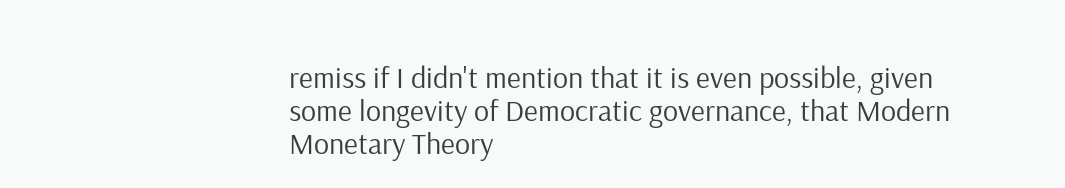remiss if I didn't mention that it is even possible, given some longevity of Democratic governance, that Modern Monetary Theory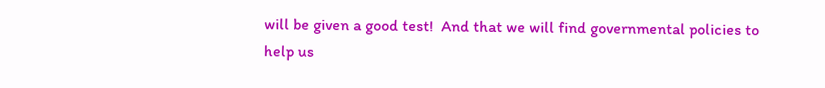will be given a good test!  And that we will find governmental policies to help us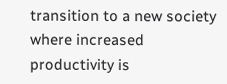transition to a new society where increased productivity is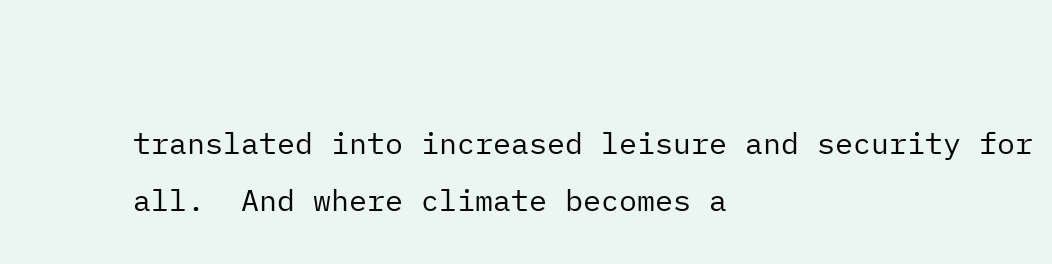translated into increased leisure and security for all.  And where climate becomes a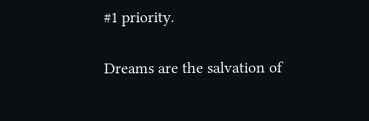#1 priority.

Dreams are the salvation of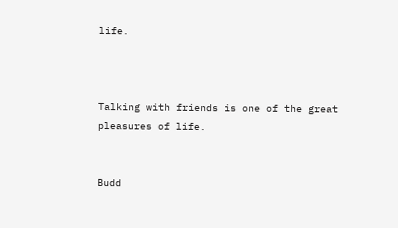life.



Talking with friends is one of the great pleasures of life.


Budd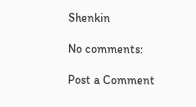Shenkin

No comments:

Post a Comment